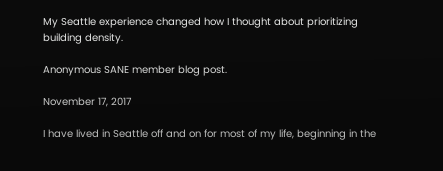My Seattle experience changed how I thought about prioritizing building density.

Anonymous SANE member blog post.

November 17, 2017

I have lived in Seattle off and on for most of my life, beginning in the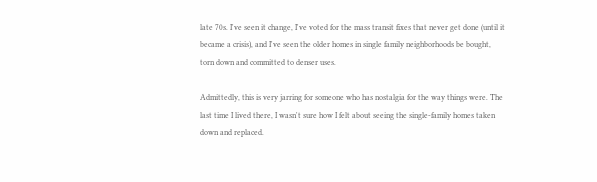late 70s. I've seen it change, I've voted for the mass transit fixes that never get done (until it became a crisis), and I've seen the older homes in single family neighborhoods be bought, torn down and committed to denser uses.

Admittedly, this is very jarring for someone who has nostalgia for the way things were. The last time I lived there, I wasn't sure how I felt about seeing the single-family homes taken down and replaced.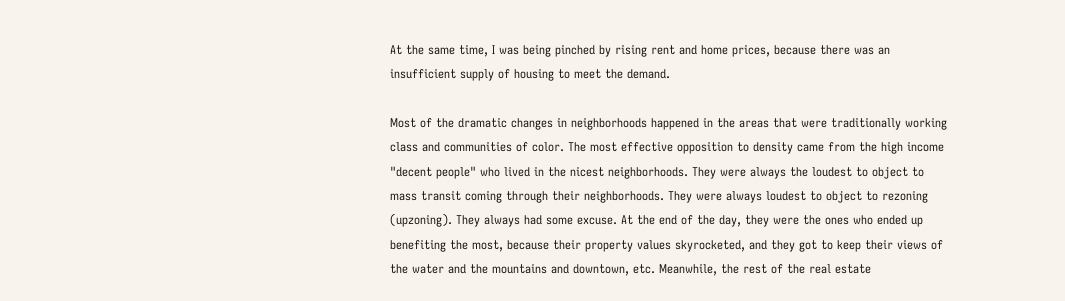At the same time, I was being pinched by rising rent and home prices, because there was an insufficient supply of housing to meet the demand.

Most of the dramatic changes in neighborhoods happened in the areas that were traditionally working class and communities of color. The most effective opposition to density came from the high income "decent people" who lived in the nicest neighborhoods. They were always the loudest to object to mass transit coming through their neighborhoods. They were always loudest to object to rezoning (upzoning). They always had some excuse. At the end of the day, they were the ones who ended up benefiting the most, because their property values skyrocketed, and they got to keep their views of the water and the mountains and downtown, etc. Meanwhile, the rest of the real estate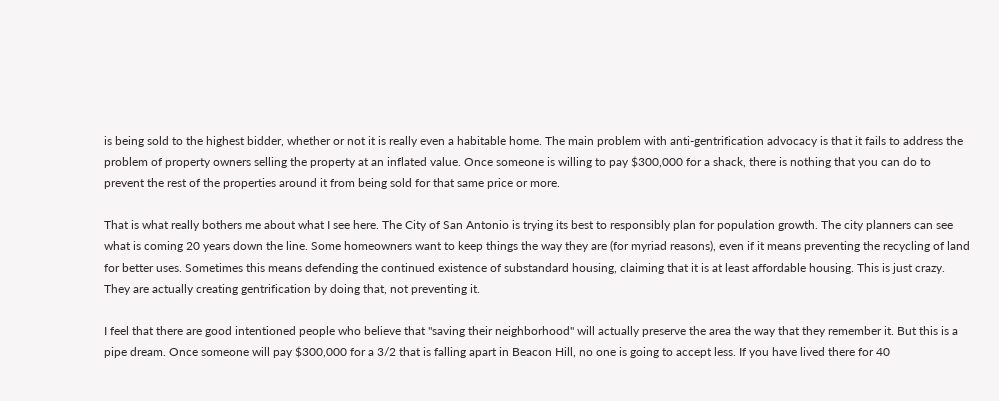is being sold to the highest bidder, whether or not it is really even a habitable home. The main problem with anti-gentrification advocacy is that it fails to address the problem of property owners selling the property at an inflated value. Once someone is willing to pay $300,000 for a shack, there is nothing that you can do to prevent the rest of the properties around it from being sold for that same price or more.

That is what really bothers me about what I see here. The City of San Antonio is trying its best to responsibly plan for population growth. The city planners can see what is coming 20 years down the line. Some homeowners want to keep things the way they are (for myriad reasons), even if it means preventing the recycling of land for better uses. Sometimes this means defending the continued existence of substandard housing, claiming that it is at least affordable housing. This is just crazy. They are actually creating gentrification by doing that, not preventing it.

I feel that there are good intentioned people who believe that "saving their neighborhood" will actually preserve the area the way that they remember it. But this is a pipe dream. Once someone will pay $300,000 for a 3/2 that is falling apart in Beacon Hill, no one is going to accept less. If you have lived there for 40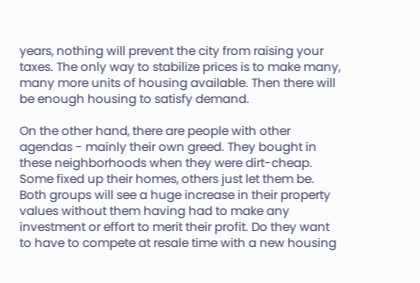years, nothing will prevent the city from raising your taxes. The only way to stabilize prices is to make many, many more units of housing available. Then there will be enough housing to satisfy demand.

On the other hand, there are people with other agendas - mainly their own greed. They bought in these neighborhoods when they were dirt-cheap. Some fixed up their homes, others just let them be. Both groups will see a huge increase in their property values without them having had to make any investment or effort to merit their profit. Do they want to have to compete at resale time with a new housing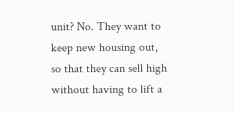unit? No. They want to keep new housing out, so that they can sell high without having to lift a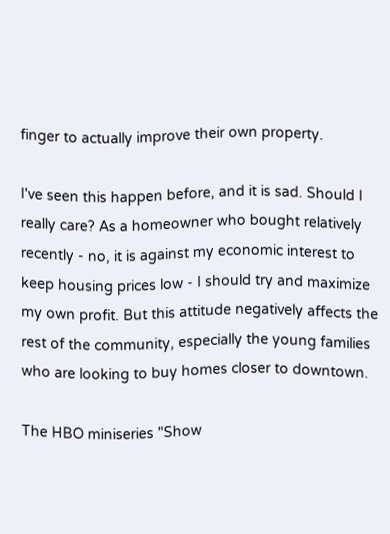finger to actually improve their own property.

I've seen this happen before, and it is sad. Should I really care? As a homeowner who bought relatively recently - no, it is against my economic interest to keep housing prices low - I should try and maximize my own profit. But this attitude negatively affects the rest of the community, especially the young families who are looking to buy homes closer to downtown.

The HBO miniseries "Show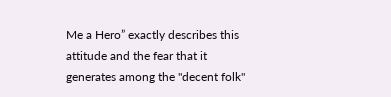Me a Hero” exactly describes this attitude and the fear that it generates among the "decent folk"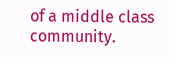of a middle class community.